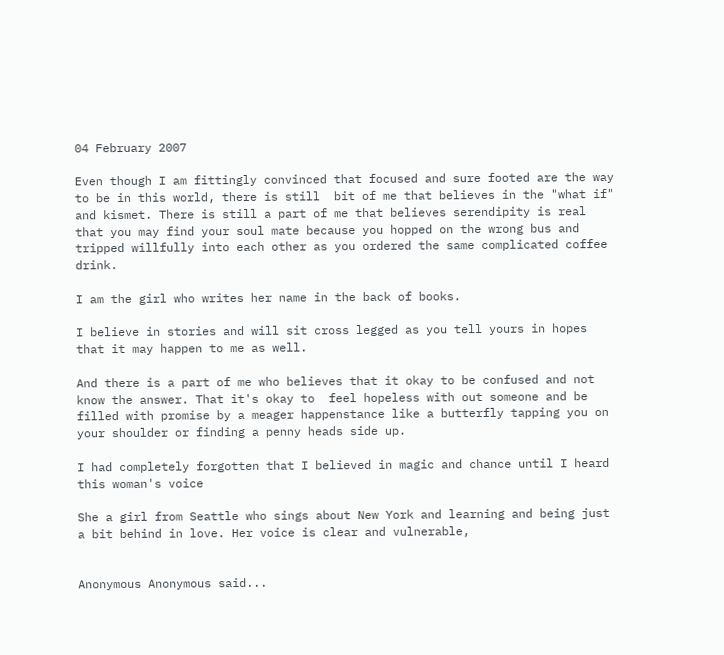04 February 2007

Even though I am fittingly convinced that focused and sure footed are the way to be in this world, there is still  bit of me that believes in the "what if" and kismet. There is still a part of me that believes serendipity is real that you may find your soul mate because you hopped on the wrong bus and tripped willfully into each other as you ordered the same complicated coffee drink.

I am the girl who writes her name in the back of books.

I believe in stories and will sit cross legged as you tell yours in hopes that it may happen to me as well.

And there is a part of me who believes that it okay to be confused and not know the answer. That it's okay to  feel hopeless with out someone and be filled with promise by a meager happenstance like a butterfly tapping you on your shoulder or finding a penny heads side up.

I had completely forgotten that I believed in magic and chance until I heard this woman's voice

She a girl from Seattle who sings about New York and learning and being just a bit behind in love. Her voice is clear and vulnerable,


Anonymous Anonymous said...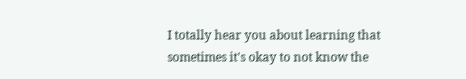I totally hear you about learning that sometimes it's okay to not know the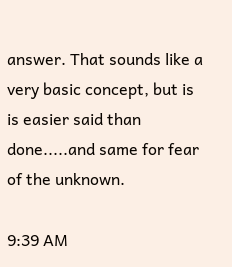answer. That sounds like a very basic concept, but is is easier said than done.....and same for fear of the unknown.

9:39 AM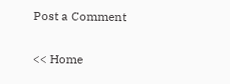Post a Comment

<< Home